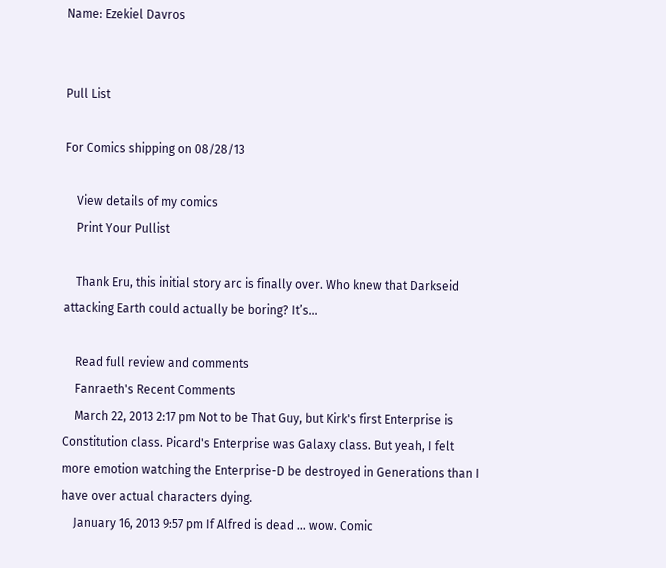Name: Ezekiel Davros


Pull List

For Comics shipping on 08/28/13

    View details of my comics
    Print Your Pullist

    Thank Eru, this initial story arc is finally over. Who knew that Darkseid attacking Earth could actually be boring? It’s…

    Read full review and comments
    Fanraeth's Recent Comments
    March 22, 2013 2:17 pm Not to be That Guy, but Kirk's first Enterprise is Constitution class. Picard's Enterprise was Galaxy class. But yeah, I felt more emotion watching the Enterprise-D be destroyed in Generations than I have over actual characters dying.
    January 16, 2013 9:57 pm If Alfred is dead ... wow. Comic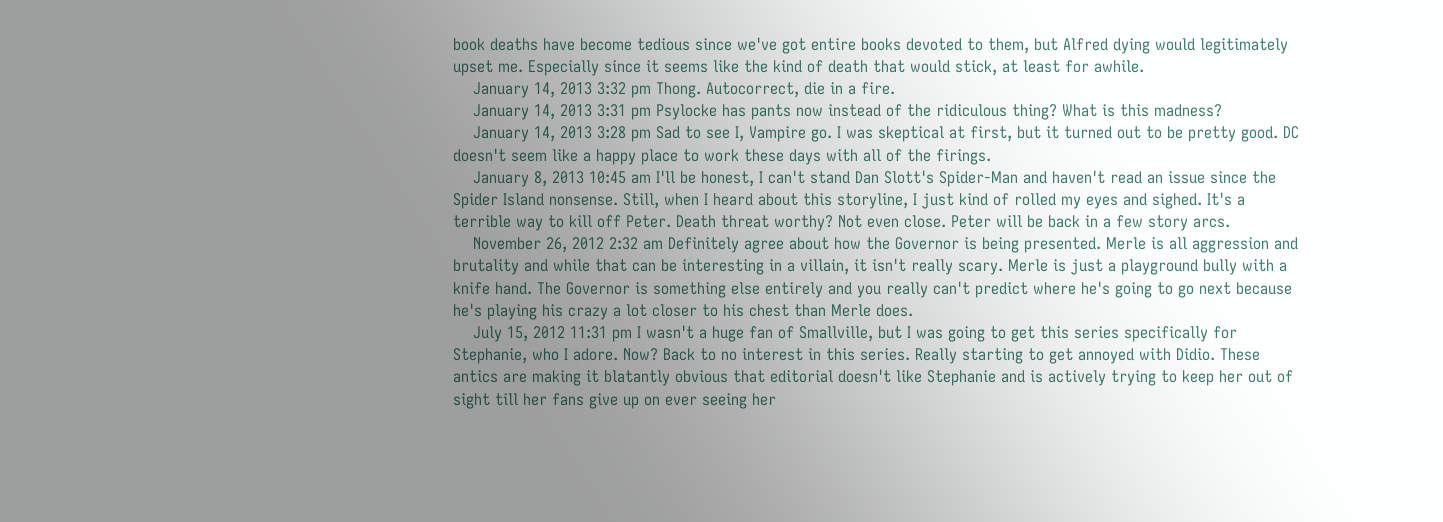book deaths have become tedious since we've got entire books devoted to them, but Alfred dying would legitimately upset me. Especially since it seems like the kind of death that would stick, at least for awhile.
    January 14, 2013 3:32 pm Thong. Autocorrect, die in a fire.
    January 14, 2013 3:31 pm Psylocke has pants now instead of the ridiculous thing? What is this madness?
    January 14, 2013 3:28 pm Sad to see I, Vampire go. I was skeptical at first, but it turned out to be pretty good. DC doesn't seem like a happy place to work these days with all of the firings.
    January 8, 2013 10:45 am I'll be honest, I can't stand Dan Slott's Spider-Man and haven't read an issue since the Spider Island nonsense. Still, when I heard about this storyline, I just kind of rolled my eyes and sighed. It's a terrible way to kill off Peter. Death threat worthy? Not even close. Peter will be back in a few story arcs.
    November 26, 2012 2:32 am Definitely agree about how the Governor is being presented. Merle is all aggression and brutality and while that can be interesting in a villain, it isn't really scary. Merle is just a playground bully with a knife hand. The Governor is something else entirely and you really can't predict where he's going to go next because he's playing his crazy a lot closer to his chest than Merle does.
    July 15, 2012 11:31 pm I wasn't a huge fan of Smallville, but I was going to get this series specifically for Stephanie, who I adore. Now? Back to no interest in this series. Really starting to get annoyed with Didio. These antics are making it blatantly obvious that editorial doesn't like Stephanie and is actively trying to keep her out of sight till her fans give up on ever seeing her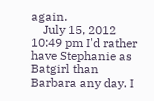again.
    July 15, 2012 10:49 pm I'd rather have Stephanie as Batgirl than Barbara any day. I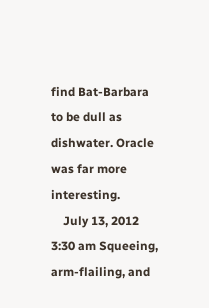find Bat-Barbara to be dull as dishwater. Oracle was far more interesting.
    July 13, 2012 3:30 am Squeeing, arm-flailing, and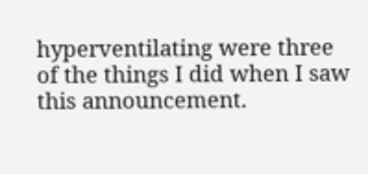hyperventilating were three of the things I did when I saw this announcement.